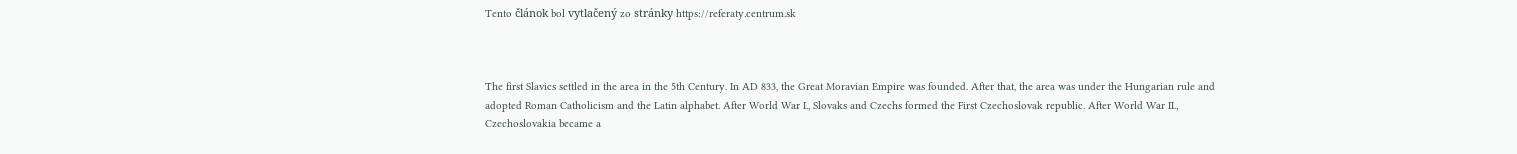Tento článok bol vytlačený zo stránky https://referaty.centrum.sk



The first Slavics settled in the area in the 5th Century. In AD 833, the Great Moravian Empire was founded. After that, the area was under the Hungarian rule and adopted Roman Catholicism and the Latin alphabet. After World War I., Slovaks and Czechs formed the First Czechoslovak republic. After World War II., Czechoslovakia became a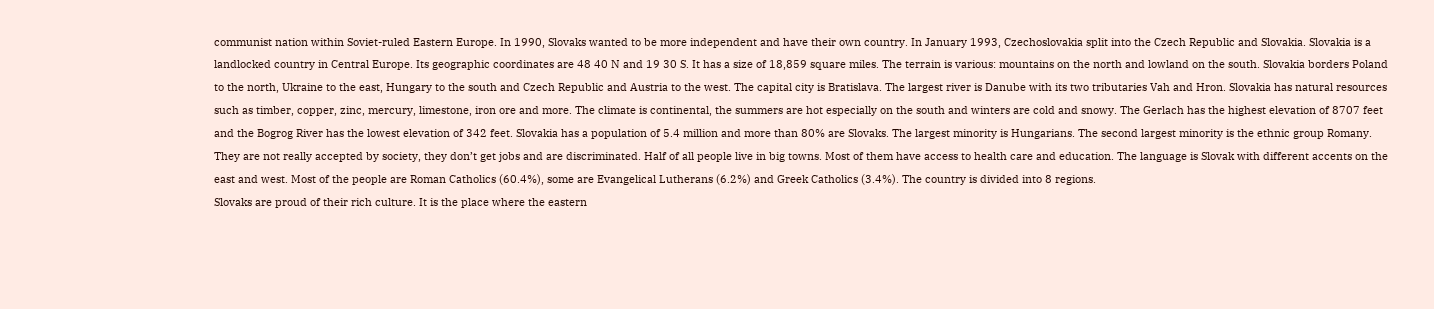communist nation within Soviet-ruled Eastern Europe. In 1990, Slovaks wanted to be more independent and have their own country. In January 1993, Czechoslovakia split into the Czech Republic and Slovakia. Slovakia is a landlocked country in Central Europe. Its geographic coordinates are 48 40 N and 19 30 S. It has a size of 18,859 square miles. The terrain is various: mountains on the north and lowland on the south. Slovakia borders Poland to the north, Ukraine to the east, Hungary to the south and Czech Republic and Austria to the west. The capital city is Bratislava. The largest river is Danube with its two tributaries Vah and Hron. Slovakia has natural resources such as timber, copper, zinc, mercury, limestone, iron ore and more. The climate is continental, the summers are hot especially on the south and winters are cold and snowy. The Gerlach has the highest elevation of 8707 feet and the Bogrog River has the lowest elevation of 342 feet. Slovakia has a population of 5.4 million and more than 80% are Slovaks. The largest minority is Hungarians. The second largest minority is the ethnic group Romany. They are not really accepted by society, they don’t get jobs and are discriminated. Half of all people live in big towns. Most of them have access to health care and education. The language is Slovak with different accents on the east and west. Most of the people are Roman Catholics (60.4%), some are Evangelical Lutherans (6.2%) and Greek Catholics (3.4%). The country is divided into 8 regions.
Slovaks are proud of their rich culture. It is the place where the eastern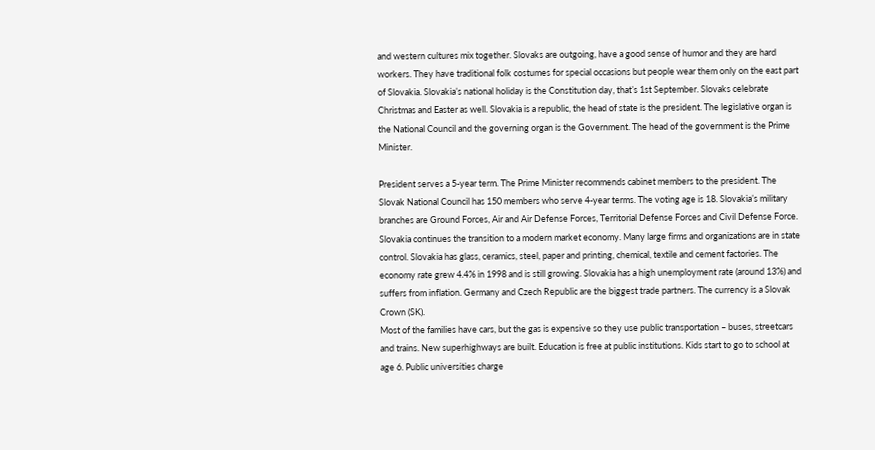and western cultures mix together. Slovaks are outgoing, have a good sense of humor and they are hard workers. They have traditional folk costumes for special occasions but people wear them only on the east part of Slovakia. Slovakia’s national holiday is the Constitution day, that’s 1st September. Slovaks celebrate Christmas and Easter as well. Slovakia is a republic, the head of state is the president. The legislative organ is the National Council and the governing organ is the Government. The head of the government is the Prime Minister.

President serves a 5-year term. The Prime Minister recommends cabinet members to the president. The Slovak National Council has 150 members who serve 4-year terms. The voting age is 18. Slovakia’s military branches are Ground Forces, Air and Air Defense Forces, Territorial Defense Forces and Civil Defense Force.
Slovakia continues the transition to a modern market economy. Many large firms and organizations are in state control. Slovakia has glass, ceramics, steel, paper and printing, chemical, textile and cement factories. The economy rate grew 4.4% in 1998 and is still growing. Slovakia has a high unemployment rate (around 13%) and suffers from inflation. Germany and Czech Republic are the biggest trade partners. The currency is a Slovak Crown (SK).
Most of the families have cars, but the gas is expensive so they use public transportation – buses, streetcars and trains. New superhighways are built. Education is free at public institutions. Kids start to go to school at age 6. Public universities charge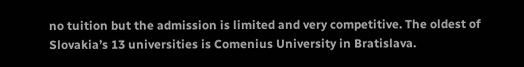no tuition but the admission is limited and very competitive. The oldest of Slovakia’s 13 universities is Comenius University in Bratislava.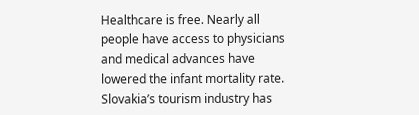Healthcare is free. Nearly all people have access to physicians and medical advances have lowered the infant mortality rate. Slovakia’s tourism industry has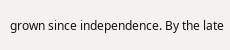grown since independence. By the late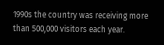1990s the country was receiving more than 500,000 visitors each year.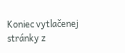Koniec vytlačenej stránky z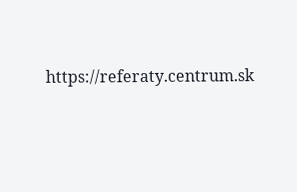https://referaty.centrum.sk